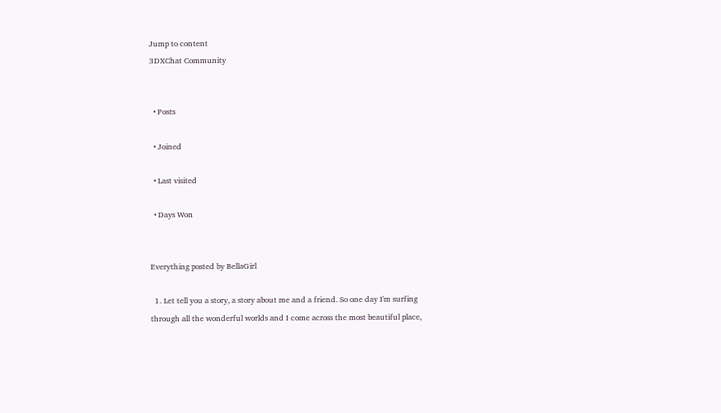Jump to content
3DXChat Community


  • Posts

  • Joined

  • Last visited

  • Days Won


Everything posted by BellaGirl

  1. Let tell you a story, a story about me and a friend. So one day I'm surfing through all the wonderful worlds and I come across the most beautiful place,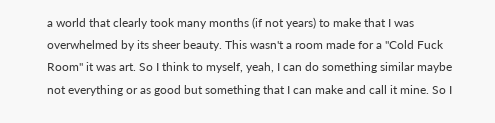a world that clearly took many months (if not years) to make that I was overwhelmed by its sheer beauty. This wasn't a room made for a "Cold Fuck Room" it was art. So I think to myself, yeah, I can do something similar maybe not everything or as good but something that I can make and call it mine. So I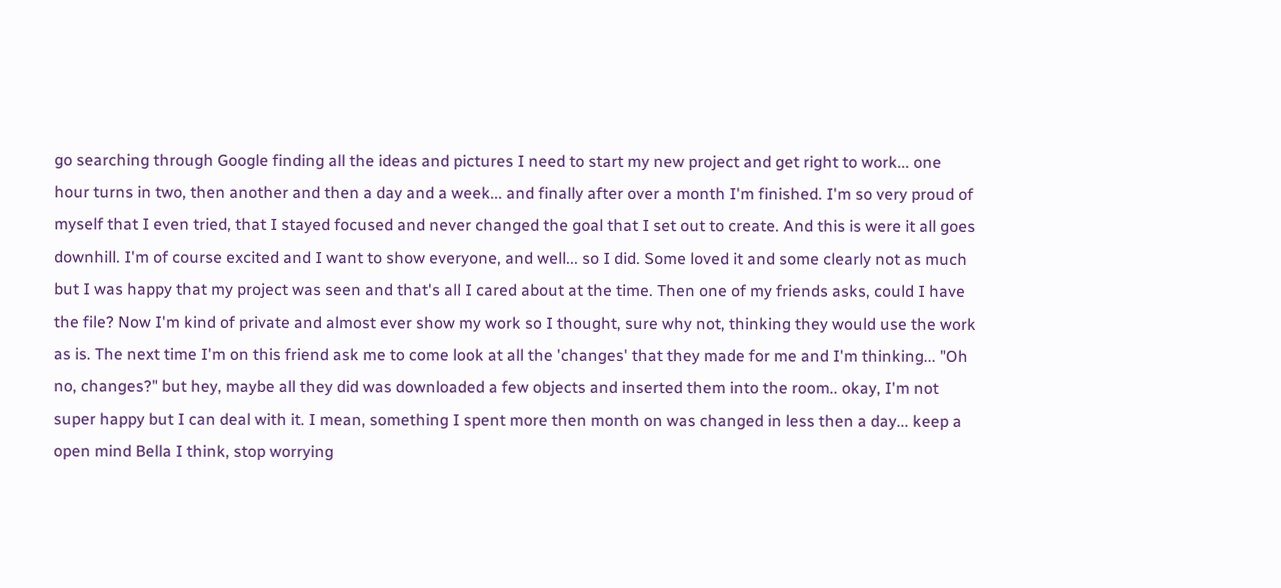go searching through Google finding all the ideas and pictures I need to start my new project and get right to work... one hour turns in two, then another and then a day and a week... and finally after over a month I'm finished. I'm so very proud of myself that I even tried, that I stayed focused and never changed the goal that I set out to create. And this is were it all goes downhill. I'm of course excited and I want to show everyone, and well... so I did. Some loved it and some clearly not as much but I was happy that my project was seen and that's all I cared about at the time. Then one of my friends asks, could I have the file? Now I'm kind of private and almost ever show my work so I thought, sure why not, thinking they would use the work as is. The next time I'm on this friend ask me to come look at all the 'changes' that they made for me and I'm thinking... "Oh no, changes?" but hey, maybe all they did was downloaded a few objects and inserted them into the room.. okay, I'm not super happy but I can deal with it. I mean, something I spent more then month on was changed in less then a day... keep a open mind Bella I think, stop worrying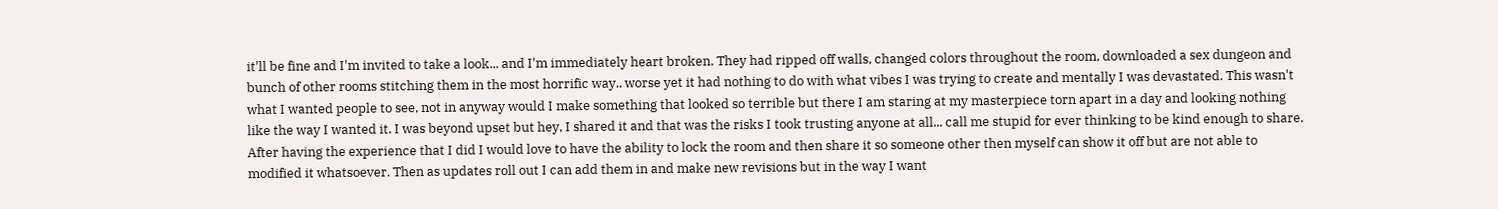it'll be fine and I'm invited to take a look... and I'm immediately heart broken. They had ripped off walls, changed colors throughout the room, downloaded a sex dungeon and bunch of other rooms stitching them in the most horrific way.. worse yet it had nothing to do with what vibes I was trying to create and mentally I was devastated. This wasn't what I wanted people to see, not in anyway would I make something that looked so terrible but there I am staring at my masterpiece torn apart in a day and looking nothing like the way I wanted it. I was beyond upset but hey, I shared it and that was the risks I took trusting anyone at all... call me stupid for ever thinking to be kind enough to share. After having the experience that I did I would love to have the ability to lock the room and then share it so someone other then myself can show it off but are not able to modified it whatsoever. Then as updates roll out I can add them in and make new revisions but in the way I want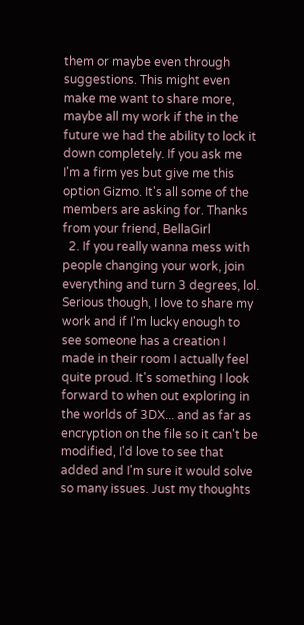them or maybe even through suggestions. This might even make me want to share more, maybe all my work if the in the future we had the ability to lock it down completely. If you ask me I'm a firm yes but give me this option Gizmo. It's all some of the members are asking for. Thanks from your friend, BellaGirl
  2. If you really wanna mess with people changing your work, join everything and turn 3 degrees, lol. Serious though, I love to share my work and if I'm lucky enough to see someone has a creation I made in their room I actually feel quite proud. It's something I look forward to when out exploring in the worlds of 3DX... and as far as encryption on the file so it can't be modified, I'd love to see that added and I'm sure it would solve so many issues. Just my thoughts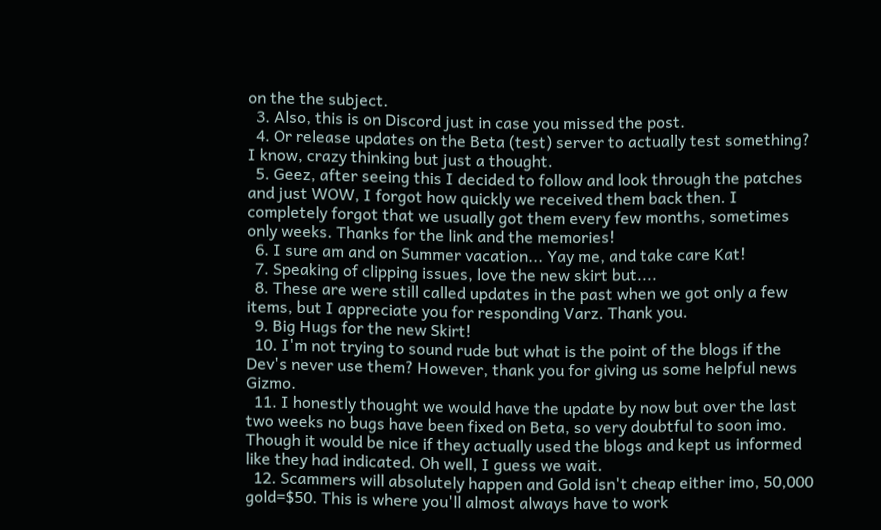on the the subject.
  3. Also, this is on Discord just in case you missed the post.
  4. Or release updates on the Beta (test) server to actually test something? I know, crazy thinking but just a thought.
  5. Geez, after seeing this I decided to follow and look through the patches and just WOW, I forgot how quickly we received them back then. I completely forgot that we usually got them every few months, sometimes only weeks. Thanks for the link and the memories!
  6. I sure am and on Summer vacation... Yay me, and take care Kat!
  7. Speaking of clipping issues, love the new skirt but....
  8. These are were still called updates in the past when we got only a few items, but I appreciate you for responding Varz. Thank you.
  9. Big Hugs for the new Skirt!
  10. I'm not trying to sound rude but what is the point of the blogs if the Dev's never use them? However, thank you for giving us some helpful news Gizmo.
  11. I honestly thought we would have the update by now but over the last two weeks no bugs have been fixed on Beta, so very doubtful to soon imo. Though it would be nice if they actually used the blogs and kept us informed like they had indicated. Oh well, I guess we wait.
  12. Scammers will absolutely happen and Gold isn't cheap either imo, 50,000 gold=$50. This is where you'll almost always have to work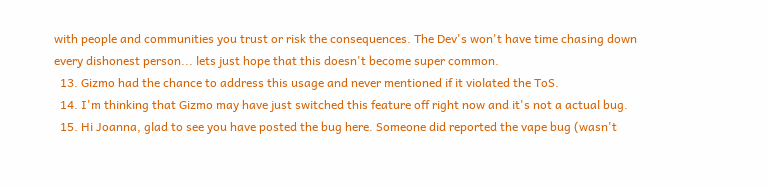with people and communities you trust or risk the consequences. The Dev's won't have time chasing down every dishonest person... lets just hope that this doesn't become super common.
  13. Gizmo had the chance to address this usage and never mentioned if it violated the ToS.
  14. I'm thinking that Gizmo may have just switched this feature off right now and it's not a actual bug.
  15. Hi Joanna, glad to see you have posted the bug here. Someone did reported the vape bug (wasn't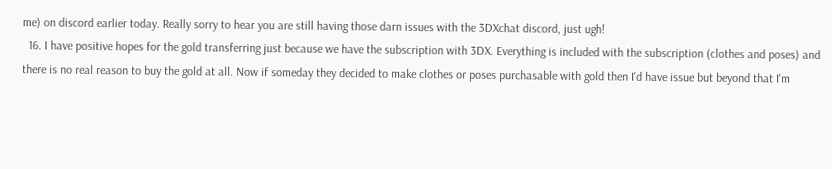me) on discord earlier today. Really sorry to hear you are still having those darn issues with the 3DXchat discord, just ugh!
  16. I have positive hopes for the gold transferring just because we have the subscription with 3DX. Everything is included with the subscription (clothes and poses) and there is no real reason to buy the gold at all. Now if someday they decided to make clothes or poses purchasable with gold then I'd have issue but beyond that I'm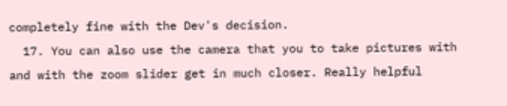completely fine with the Dev's decision.
  17. You can also use the camera that you to take pictures with and with the zoom slider get in much closer. Really helpful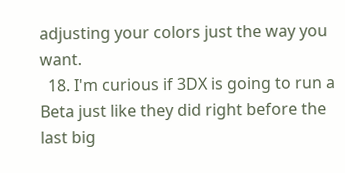adjusting your colors just the way you want.
  18. I'm curious if 3DX is going to run a Beta just like they did right before the last big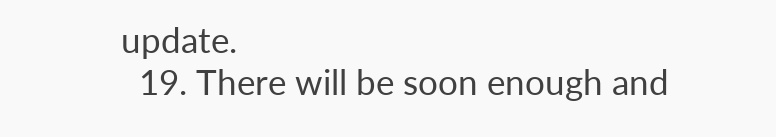update.
  19. There will be soon enough and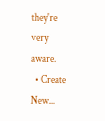they're very aware.
  • Create New...